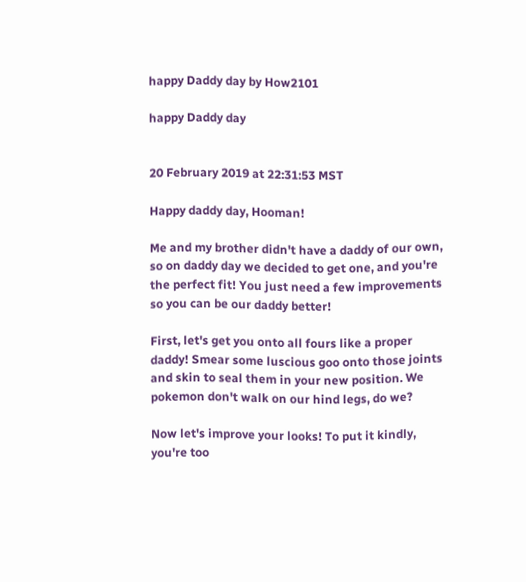happy Daddy day by How2101

happy Daddy day


20 February 2019 at 22:31:53 MST

Happy daddy day, Hooman!

Me and my brother didn't have a daddy of our own, so on daddy day we decided to get one, and you're the perfect fit! You just need a few improvements so you can be our daddy better!

First, let's get you onto all fours like a proper daddy! Smear some luscious goo onto those joints and skin to seal them in your new position. We pokemon don't walk on our hind legs, do we?

Now let's improve your looks! To put it kindly, you're too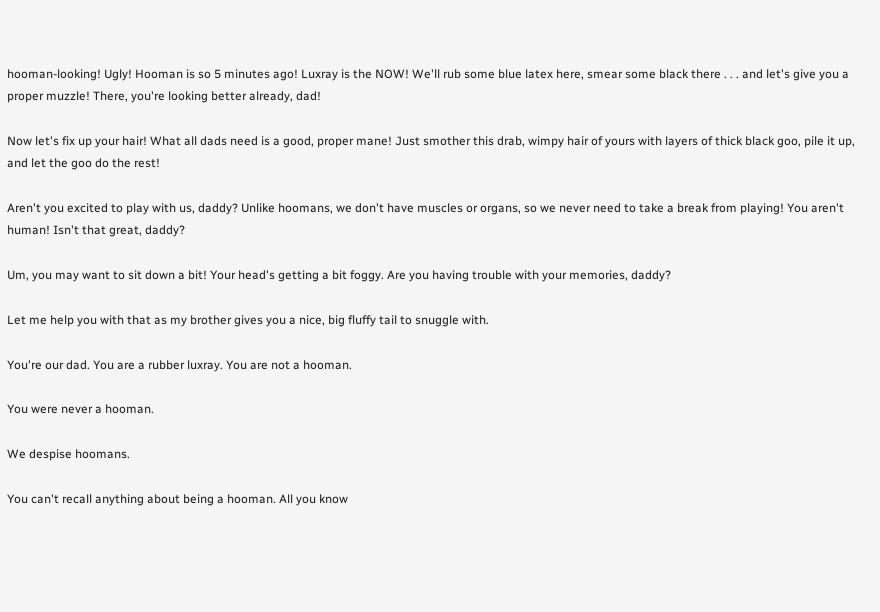hooman-looking! Ugly! Hooman is so 5 minutes ago! Luxray is the NOW! We'll rub some blue latex here, smear some black there . . . and let's give you a proper muzzle! There, you're looking better already, dad!

Now let's fix up your hair! What all dads need is a good, proper mane! Just smother this drab, wimpy hair of yours with layers of thick black goo, pile it up, and let the goo do the rest!

Aren't you excited to play with us, daddy? Unlike hoomans, we don't have muscles or organs, so we never need to take a break from playing! You aren't human! Isn't that great, daddy?

Um, you may want to sit down a bit! Your head's getting a bit foggy. Are you having trouble with your memories, daddy?

Let me help you with that as my brother gives you a nice, big fluffy tail to snuggle with.

You're our dad. You are a rubber luxray. You are not a hooman.

You were never a hooman.

We despise hoomans.

You can't recall anything about being a hooman. All you know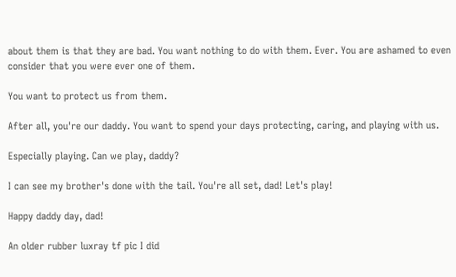about them is that they are bad. You want nothing to do with them. Ever. You are ashamed to even consider that you were ever one of them.

You want to protect us from them.

After all, you're our daddy. You want to spend your days protecting, caring, and playing with us.

Especially playing. Can we play, daddy?

I can see my brother's done with the tail. You're all set, dad! Let's play!

Happy daddy day, dad!

An older rubber luxray tf pic I did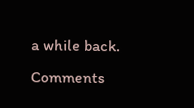a while back. Comments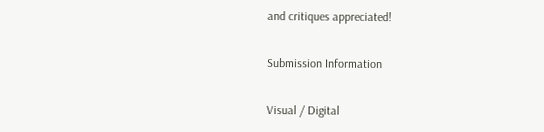and critiques appreciated!

Submission Information

Visual / Digital